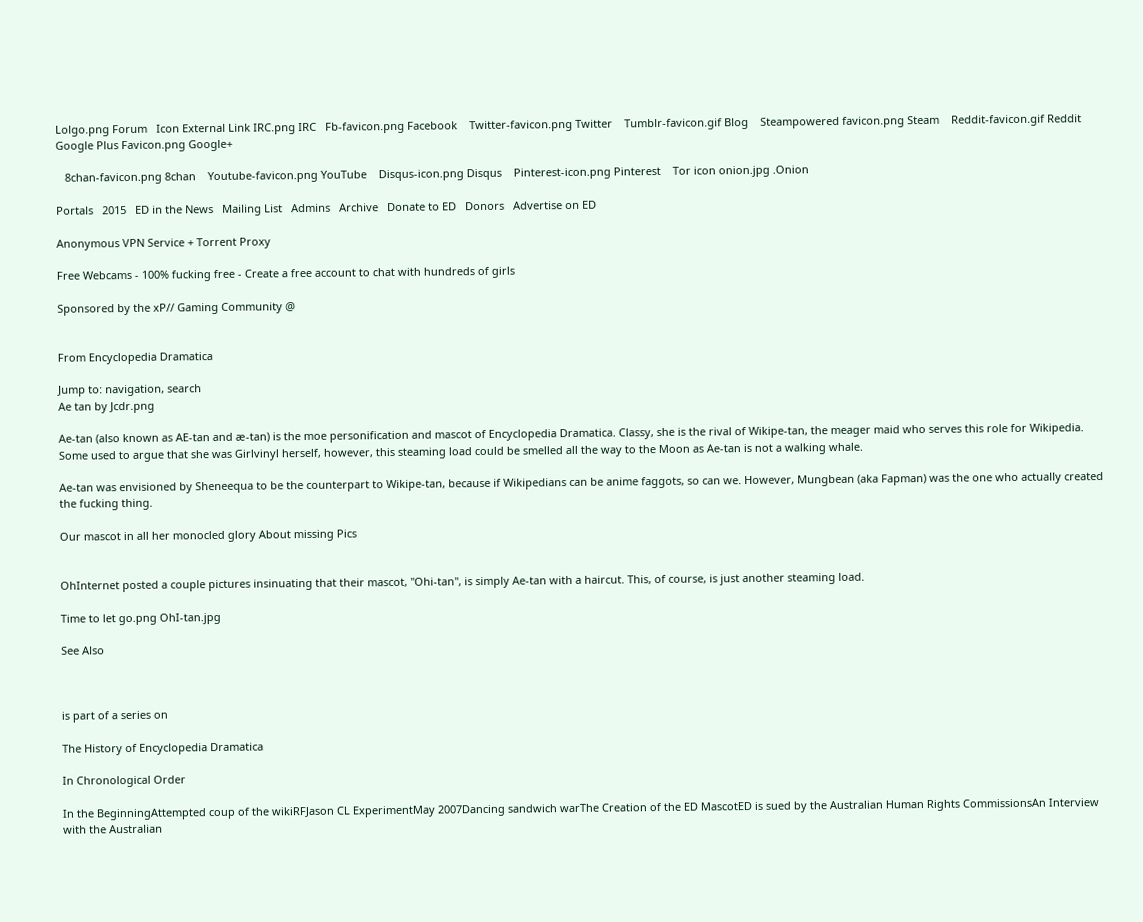Lolgo.png Forum   Icon External Link IRC.png IRC   Fb-favicon.png Facebook    Twitter-favicon.png Twitter    Tumblr-favicon.gif Blog    Steampowered favicon.png Steam    Reddit-favicon.gif Reddit    Google Plus Favicon.png Google+

   8chan-favicon.png 8chan    Youtube-favicon.png YouTube    Disqus-icon.png Disqus    Pinterest-icon.png Pinterest    Tor icon onion.jpg .Onion

Portals   2015   ED in the News   Mailing List   Admins   Archive   Donate to ED   Donors   Advertise on ED

Anonymous VPN Service + Torrent Proxy

Free Webcams - 100% fucking free - Create a free account to chat with hundreds of girls

Sponsored by the xP// Gaming Community @


From Encyclopedia Dramatica

Jump to: navigation, search
Ae tan by Jcdr.png

Ae-tan (also known as AE-tan and æ-tan) is the moe personification and mascot of Encyclopedia Dramatica. Classy, she is the rival of Wikipe-tan, the meager maid who serves this role for Wikipedia. Some used to argue that she was Girlvinyl herself, however, this steaming load could be smelled all the way to the Moon as Ae-tan is not a walking whale.

Ae-tan was envisioned by Sheneequa to be the counterpart to Wikipe-tan, because if Wikipedians can be anime faggots, so can we. However, Mungbean (aka Fapman) was the one who actually created the fucking thing.

Our mascot in all her monocled glory About missing Pics


OhInternet posted a couple pictures insinuating that their mascot, "Ohi-tan", is simply Ae-tan with a haircut. This, of course, is just another steaming load.

Time to let go.png OhI-tan.jpg

See Also



is part of a series on

The History of Encyclopedia Dramatica

In Chronological Order

In the BeginningAttempted coup of the wikiRFJason CL ExperimentMay 2007Dancing sandwich warThe Creation of the ED MascotED is sued by the Australian Human Rights CommissionsAn Interview with the Australian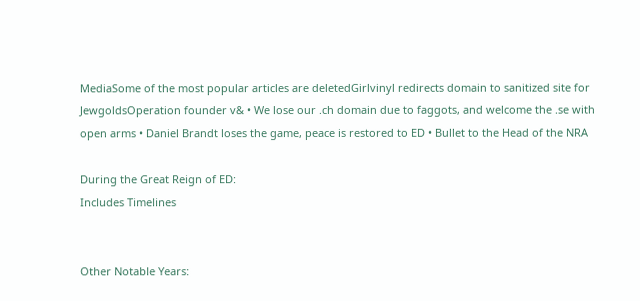MediaSome of the most popular articles are deletedGirlvinyl redirects domain to sanitized site for JewgoldsOperation founder v& • We lose our .ch domain due to faggots, and welcome the .se with open arms • Daniel Brandt loses the game, peace is restored to ED • Bullet to the Head of the NRA

During the Great Reign of ED:
Includes Timelines


Other Notable Years: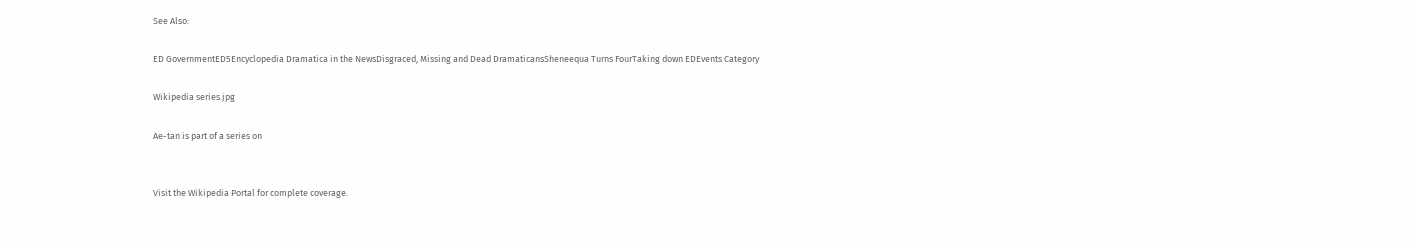See Also:

ED GovernmentED5Encyclopedia Dramatica in the NewsDisgraced, Missing and Dead DramaticansSheneequa Turns FourTaking down EDEvents Category

Wikipedia series.jpg

Ae-tan is part of a series on


Visit the Wikipedia Portal for complete coverage.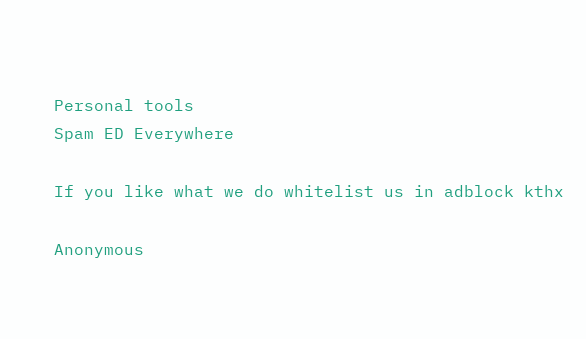Personal tools
Spam ED Everywhere

If you like what we do whitelist us in adblock kthx

Anonymous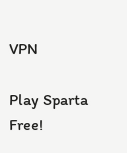VPN

Play Sparta Free!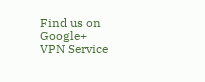Find us on Google+
VPN Service